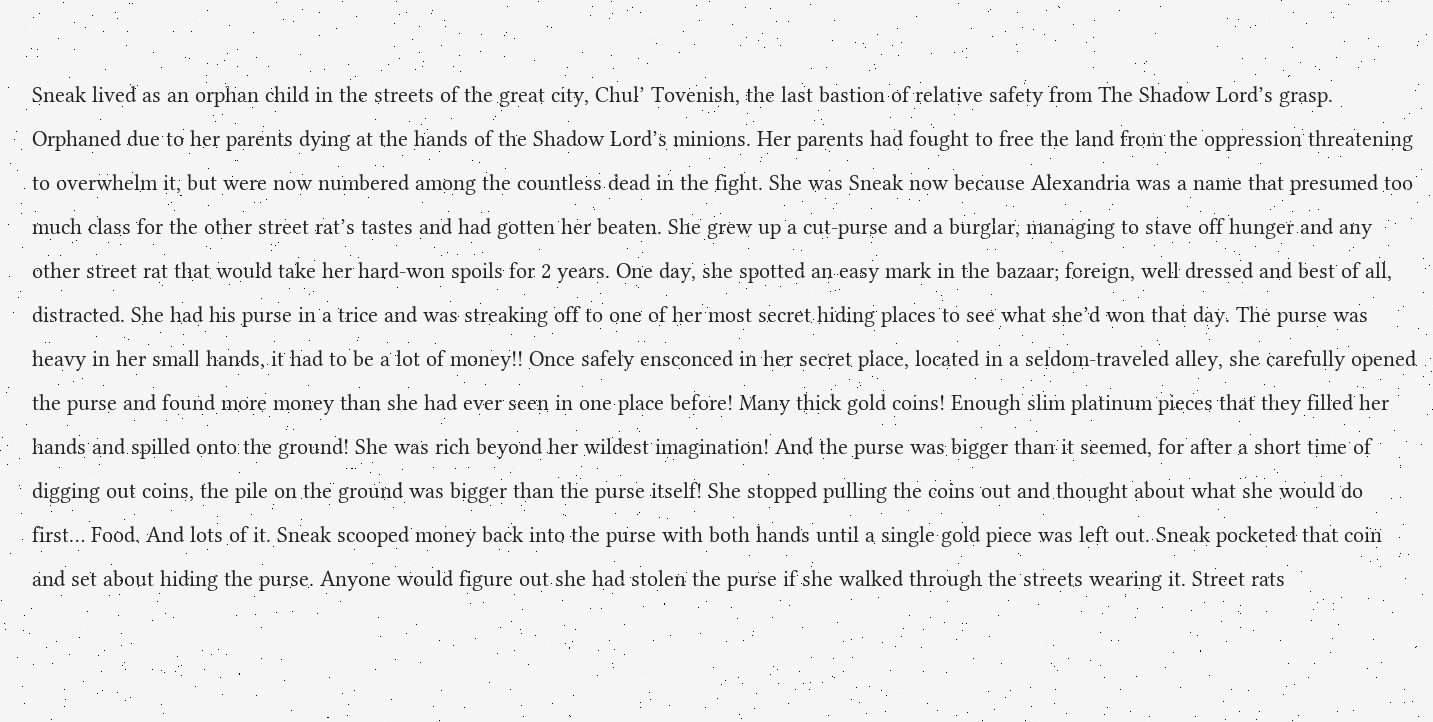Sneak lived as an orphan child in the streets of the great city, Chul’ Tovenish, the last bastion of relative safety from The Shadow Lord’s grasp. Orphaned due to her parents dying at the hands of the Shadow Lord’s minions. Her parents had fought to free the land from the oppression threatening to overwhelm it, but were now numbered among the countless dead in the fight. She was Sneak now because Alexandria was a name that presumed too much class for the other street rat’s tastes and had gotten her beaten. She grew up a cut-purse and a burglar, managing to stave off hunger and any other street rat that would take her hard-won spoils for 2 years. One day, she spotted an easy mark in the bazaar; foreign, well dressed and best of all, distracted. She had his purse in a trice and was streaking off to one of her most secret hiding places to see what she’d won that day. The purse was heavy in her small hands, it had to be a lot of money!! Once safely ensconced in her secret place, located in a seldom-traveled alley, she carefully opened the purse and found more money than she had ever seen in one place before! Many thick gold coins! Enough slim platinum pieces that they filled her hands and spilled onto the ground! She was rich beyond her wildest imagination! And the purse was bigger than it seemed, for after a short time of digging out coins, the pile on the ground was bigger than the purse itself! She stopped pulling the coins out and thought about what she would do first… Food. And lots of it. Sneak scooped money back into the purse with both hands until a single gold piece was left out. Sneak pocketed that coin and set about hiding the purse. Anyone would figure out she had stolen the purse if she walked through the streets wearing it. Street rats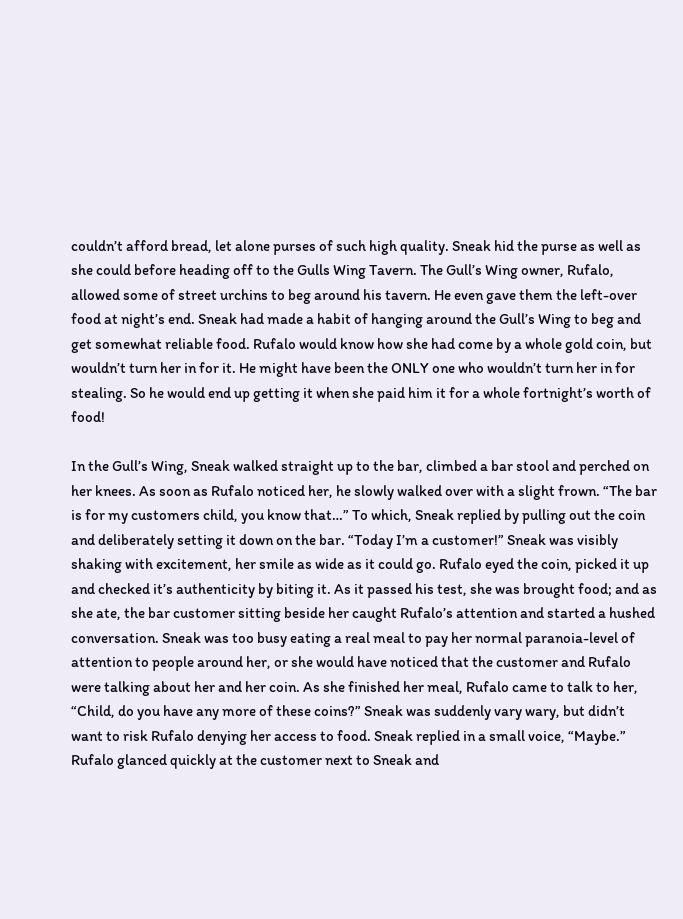couldn’t afford bread, let alone purses of such high quality. Sneak hid the purse as well as she could before heading off to the Gulls Wing Tavern. The Gull’s Wing owner, Rufalo, allowed some of street urchins to beg around his tavern. He even gave them the left-over food at night’s end. Sneak had made a habit of hanging around the Gull’s Wing to beg and get somewhat reliable food. Rufalo would know how she had come by a whole gold coin, but wouldn’t turn her in for it. He might have been the ONLY one who wouldn’t turn her in for stealing. So he would end up getting it when she paid him it for a whole fortnight’s worth of food!

In the Gull’s Wing, Sneak walked straight up to the bar, climbed a bar stool and perched on her knees. As soon as Rufalo noticed her, he slowly walked over with a slight frown. “The bar is for my customers child, you know that…” To which, Sneak replied by pulling out the coin and deliberately setting it down on the bar. “Today I’m a customer!” Sneak was visibly shaking with excitement, her smile as wide as it could go. Rufalo eyed the coin, picked it up and checked it’s authenticity by biting it. As it passed his test, she was brought food; and as she ate, the bar customer sitting beside her caught Rufalo’s attention and started a hushed conversation. Sneak was too busy eating a real meal to pay her normal paranoia-level of attention to people around her, or she would have noticed that the customer and Rufalo were talking about her and her coin. As she finished her meal, Rufalo came to talk to her, “Child, do you have any more of these coins?” Sneak was suddenly vary wary, but didn’t want to risk Rufalo denying her access to food. Sneak replied in a small voice, “Maybe.” Rufalo glanced quickly at the customer next to Sneak and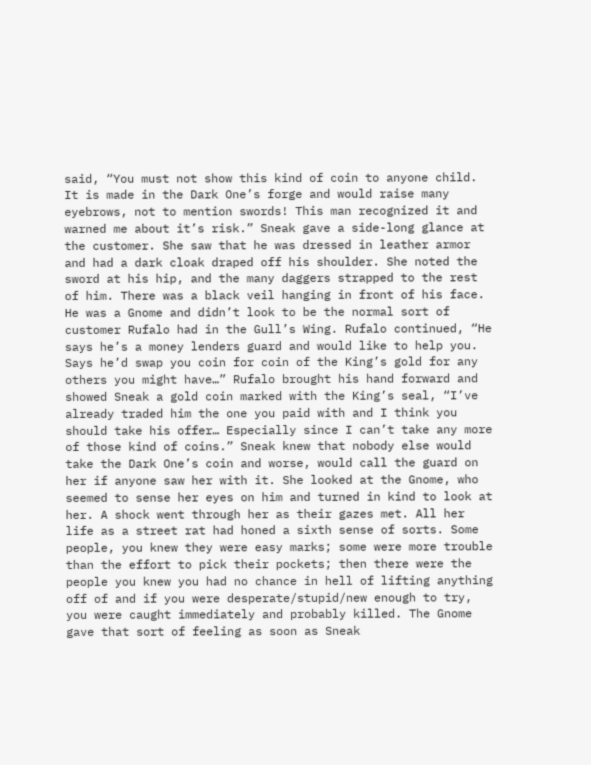said, “You must not show this kind of coin to anyone child. It is made in the Dark One’s forge and would raise many eyebrows, not to mention swords! This man recognized it and warned me about it’s risk.” Sneak gave a side-long glance at the customer. She saw that he was dressed in leather armor and had a dark cloak draped off his shoulder. She noted the sword at his hip, and the many daggers strapped to the rest of him. There was a black veil hanging in front of his face. He was a Gnome and didn’t look to be the normal sort of customer Rufalo had in the Gull’s Wing. Rufalo continued, “He says he’s a money lenders guard and would like to help you. Says he’d swap you coin for coin of the King’s gold for any others you might have…” Rufalo brought his hand forward and showed Sneak a gold coin marked with the King’s seal, “I’ve already traded him the one you paid with and I think you should take his offer… Especially since I can’t take any more of those kind of coins.” Sneak knew that nobody else would take the Dark One’s coin and worse, would call the guard on her if anyone saw her with it. She looked at the Gnome, who seemed to sense her eyes on him and turned in kind to look at her. A shock went through her as their gazes met. All her life as a street rat had honed a sixth sense of sorts. Some people, you knew they were easy marks; some were more trouble than the effort to pick their pockets; then there were the people you knew you had no chance in hell of lifting anything off of and if you were desperate/stupid/new enough to try, you were caught immediately and probably killed. The Gnome gave that sort of feeling as soon as Sneak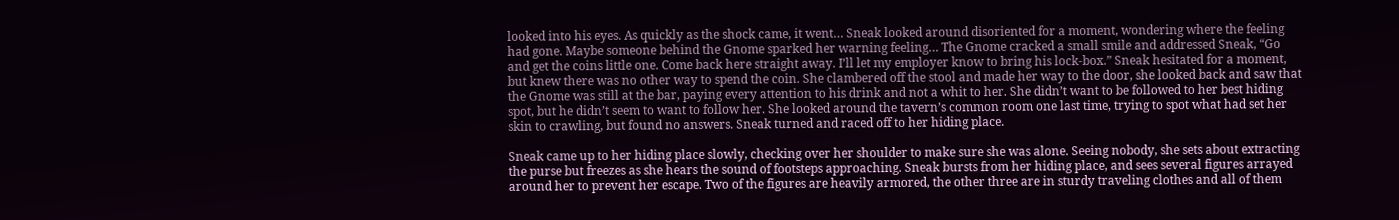looked into his eyes. As quickly as the shock came, it went… Sneak looked around disoriented for a moment, wondering where the feeling had gone. Maybe someone behind the Gnome sparked her warning feeling… The Gnome cracked a small smile and addressed Sneak, “Go and get the coins little one. Come back here straight away. I’ll let my employer know to bring his lock-box.” Sneak hesitated for a moment, but knew there was no other way to spend the coin. She clambered off the stool and made her way to the door, she looked back and saw that the Gnome was still at the bar, paying every attention to his drink and not a whit to her. She didn’t want to be followed to her best hiding spot, but he didn’t seem to want to follow her. She looked around the tavern’s common room one last time, trying to spot what had set her skin to crawling, but found no answers. Sneak turned and raced off to her hiding place.

Sneak came up to her hiding place slowly, checking over her shoulder to make sure she was alone. Seeing nobody, she sets about extracting the purse but freezes as she hears the sound of footsteps approaching. Sneak bursts from her hiding place, and sees several figures arrayed around her to prevent her escape. Two of the figures are heavily armored, the other three are in sturdy traveling clothes and all of them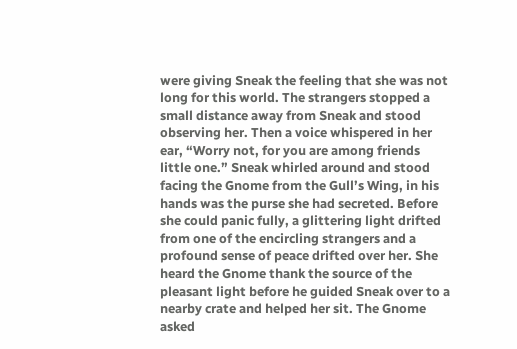were giving Sneak the feeling that she was not long for this world. The strangers stopped a small distance away from Sneak and stood observing her. Then a voice whispered in her ear, “Worry not, for you are among friends little one.” Sneak whirled around and stood facing the Gnome from the Gull’s Wing, in his hands was the purse she had secreted. Before she could panic fully, a glittering light drifted from one of the encircling strangers and a profound sense of peace drifted over her. She heard the Gnome thank the source of the pleasant light before he guided Sneak over to a nearby crate and helped her sit. The Gnome asked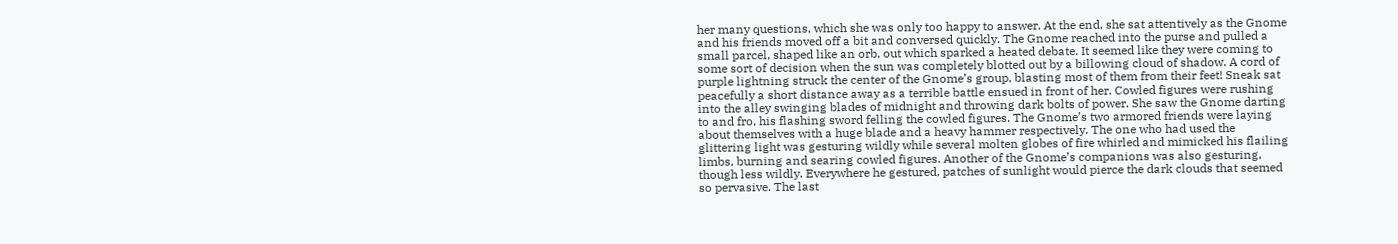her many questions, which she was only too happy to answer. At the end, she sat attentively as the Gnome and his friends moved off a bit and conversed quickly. The Gnome reached into the purse and pulled a small parcel, shaped like an orb, out which sparked a heated debate. It seemed like they were coming to some sort of decision when the sun was completely blotted out by a billowing cloud of shadow. A cord of purple lightning struck the center of the Gnome’s group, blasting most of them from their feet! Sneak sat peacefully a short distance away as a terrible battle ensued in front of her. Cowled figures were rushing into the alley swinging blades of midnight and throwing dark bolts of power. She saw the Gnome darting to and fro, his flashing sword felling the cowled figures. The Gnome’s two armored friends were laying about themselves with a huge blade and a heavy hammer respectively. The one who had used the glittering light was gesturing wildly while several molten globes of fire whirled and mimicked his flailing limbs, burning and searing cowled figures. Another of the Gnome’s companions was also gesturing, though less wildly. Everywhere he gestured, patches of sunlight would pierce the dark clouds that seemed so pervasive. The last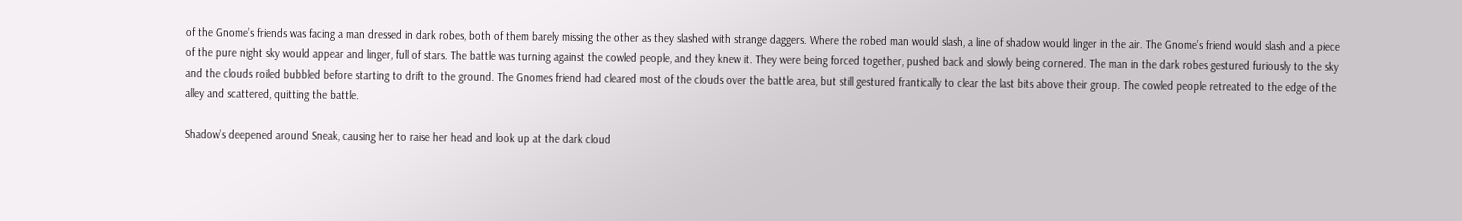of the Gnome’s friends was facing a man dressed in dark robes, both of them barely missing the other as they slashed with strange daggers. Where the robed man would slash, a line of shadow would linger in the air. The Gnome’s friend would slash and a piece of the pure night sky would appear and linger, full of stars. The battle was turning against the cowled people, and they knew it. They were being forced together, pushed back and slowly being cornered. The man in the dark robes gestured furiously to the sky and the clouds roiled bubbled before starting to drift to the ground. The Gnomes friend had cleared most of the clouds over the battle area, but still gestured frantically to clear the last bits above their group. The cowled people retreated to the edge of the alley and scattered, quitting the battle.

Shadow’s deepened around Sneak, causing her to raise her head and look up at the dark cloud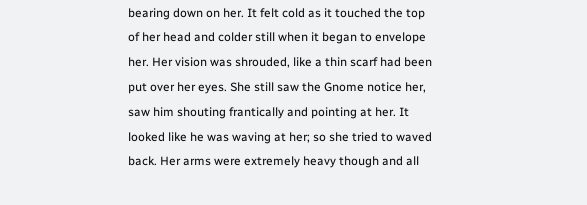bearing down on her. It felt cold as it touched the top of her head and colder still when it began to envelope her. Her vision was shrouded, like a thin scarf had been put over her eyes. She still saw the Gnome notice her, saw him shouting frantically and pointing at her. It looked like he was waving at her; so she tried to waved back. Her arms were extremely heavy though and all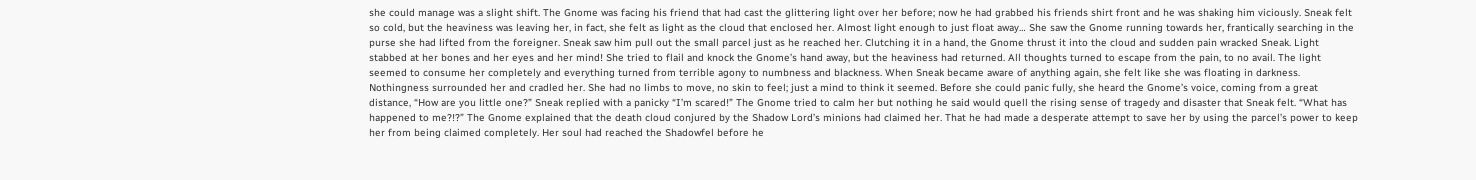she could manage was a slight shift. The Gnome was facing his friend that had cast the glittering light over her before; now he had grabbed his friends shirt front and he was shaking him viciously. Sneak felt so cold, but the heaviness was leaving her, in fact, she felt as light as the cloud that enclosed her. Almost light enough to just float away… She saw the Gnome running towards her, frantically searching in the purse she had lifted from the foreigner. Sneak saw him pull out the small parcel just as he reached her. Clutching it in a hand, the Gnome thrust it into the cloud and sudden pain wracked Sneak. Light stabbed at her bones and her eyes and her mind! She tried to flail and knock the Gnome’s hand away, but the heaviness had returned. All thoughts turned to escape from the pain, to no avail. The light seemed to consume her completely and everything turned from terrible agony to numbness and blackness. When Sneak became aware of anything again, she felt like she was floating in darkness. Nothingness surrounded her and cradled her. She had no limbs to move, no skin to feel; just a mind to think it seemed. Before she could panic fully, she heard the Gnome’s voice, coming from a great distance, “How are you little one?” Sneak replied with a panicky “I’m scared!” The Gnome tried to calm her but nothing he said would quell the rising sense of tragedy and disaster that Sneak felt. “What has happened to me?!?” The Gnome explained that the death cloud conjured by the Shadow Lord’s minions had claimed her. That he had made a desperate attempt to save her by using the parcel’s power to keep her from being claimed completely. Her soul had reached the Shadowfel before he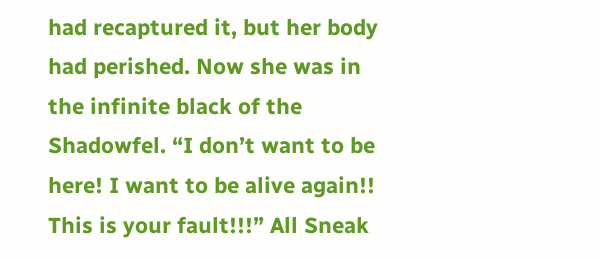had recaptured it, but her body had perished. Now she was in the infinite black of the Shadowfel. “I don’t want to be here! I want to be alive again!! This is your fault!!!” All Sneak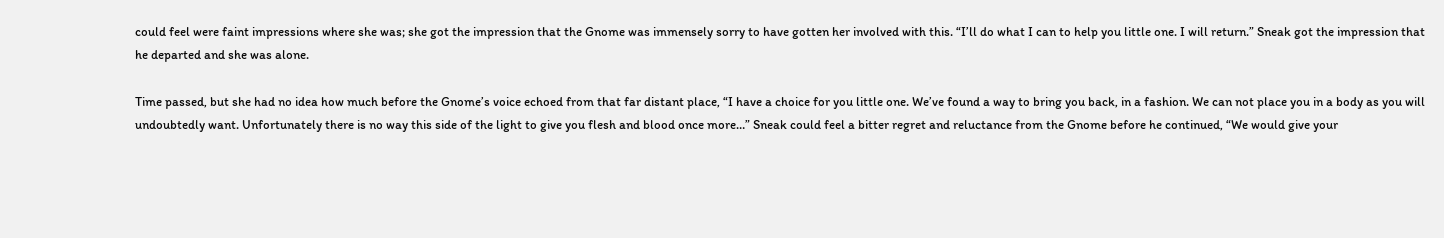could feel were faint impressions where she was; she got the impression that the Gnome was immensely sorry to have gotten her involved with this. “I’ll do what I can to help you little one. I will return.” Sneak got the impression that he departed and she was alone.

Time passed, but she had no idea how much before the Gnome’s voice echoed from that far distant place, “I have a choice for you little one. We’ve found a way to bring you back, in a fashion. We can not place you in a body as you will undoubtedly want. Unfortunately there is no way this side of the light to give you flesh and blood once more…” Sneak could feel a bitter regret and reluctance from the Gnome before he continued, “We would give your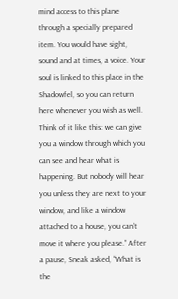mind access to this plane through a specially prepared item. You would have sight, sound and at times, a voice. Your soul is linked to this place in the Shadowfel, so you can return here whenever you wish as well. Think of it like this: we can give you a window through which you can see and hear what is happening. But nobody will hear you unless they are next to your window, and like a window attached to a house, you can’t move it where you please.” After a pause, Sneak asked, “What is the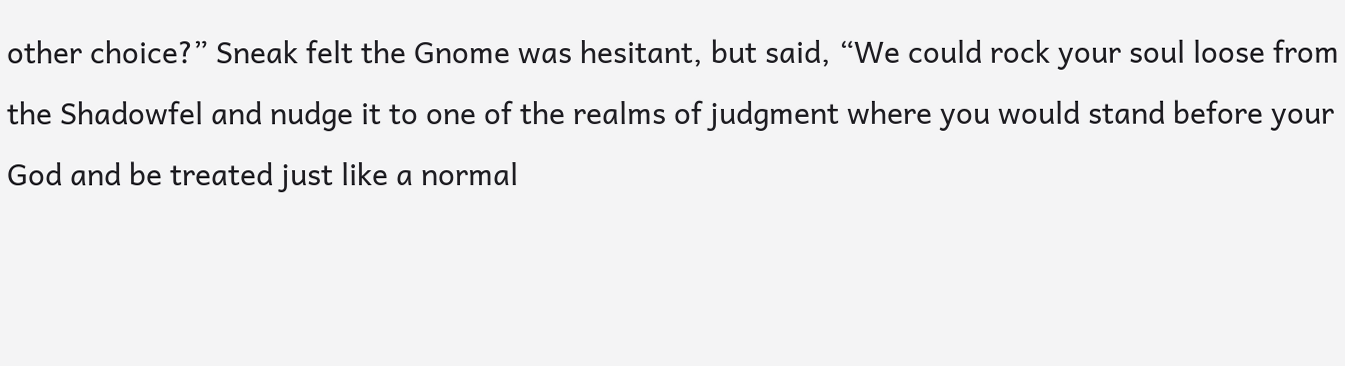other choice?” Sneak felt the Gnome was hesitant, but said, “We could rock your soul loose from the Shadowfel and nudge it to one of the realms of judgment where you would stand before your God and be treated just like a normal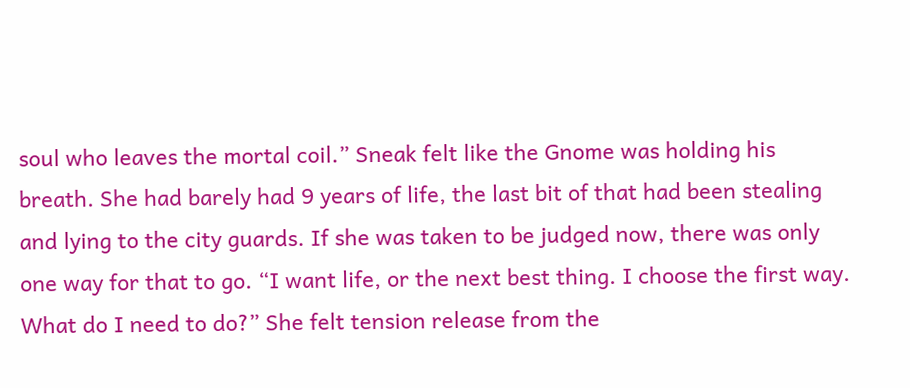soul who leaves the mortal coil.” Sneak felt like the Gnome was holding his breath. She had barely had 9 years of life, the last bit of that had been stealing and lying to the city guards. If she was taken to be judged now, there was only one way for that to go. “I want life, or the next best thing. I choose the first way. What do I need to do?” She felt tension release from the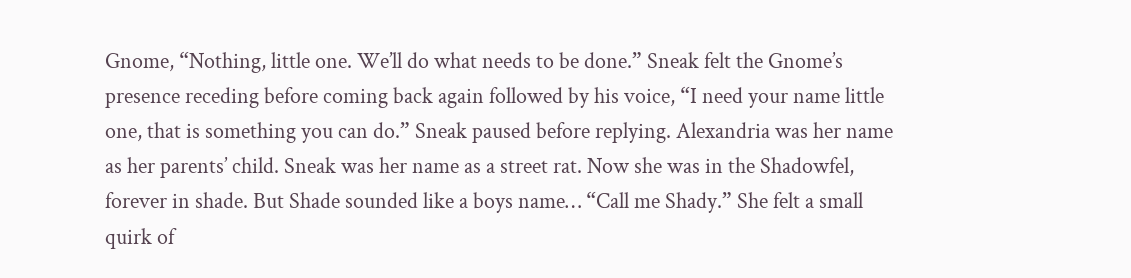Gnome, “Nothing, little one. We’ll do what needs to be done.” Sneak felt the Gnome’s presence receding before coming back again followed by his voice, “I need your name little one, that is something you can do.” Sneak paused before replying. Alexandria was her name as her parents’ child. Sneak was her name as a street rat. Now she was in the Shadowfel, forever in shade. But Shade sounded like a boys name… “Call me Shady.” She felt a small quirk of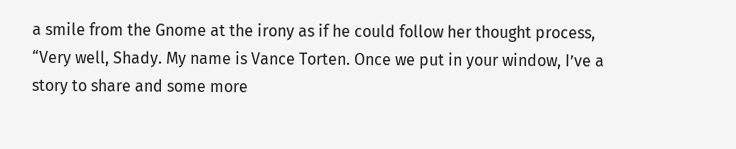a smile from the Gnome at the irony as if he could follow her thought process, “Very well, Shady. My name is Vance Torten. Once we put in your window, I’ve a story to share and some more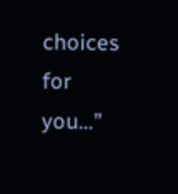choices for you…”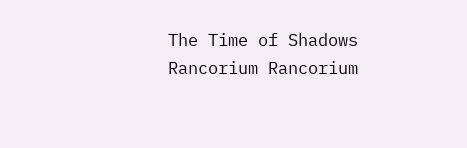The Time of Shadows Rancorium Rancorium